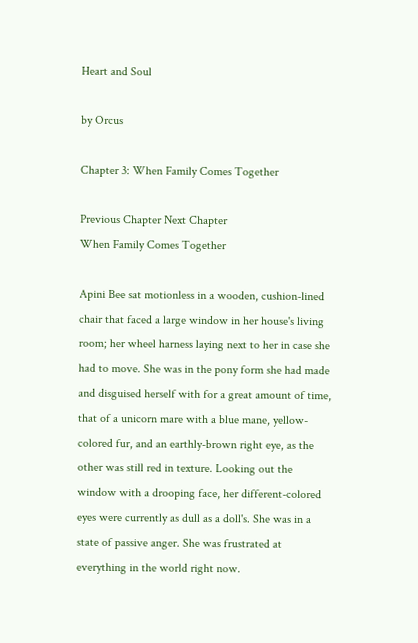Heart and Soul

by Orcus

Chapter 3: When Family Comes Together

Previous Chapter Next Chapter
When Family Comes Together

Apini Bee sat motionless in a wooden, cushion-lined chair that faced a large window in her house's living room; her wheel harness laying next to her in case she had to move. She was in the pony form she had made and disguised herself with for a great amount of time, that of a unicorn mare with a blue mane, yellow-colored fur, and an earthly-brown right eye, as the other was still red in texture. Looking out the window with a drooping face, her different-colored eyes were currently as dull as a doll's. She was in a state of passive anger. She was frustrated at everything in the world right now.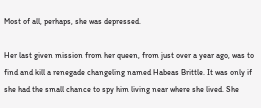Most of all, perhaps, she was depressed.

Her last given mission from her queen, from just over a year ago, was to find and kill a renegade changeling named Habeas Brittle. It was only if she had the small chance to spy him living near where she lived. She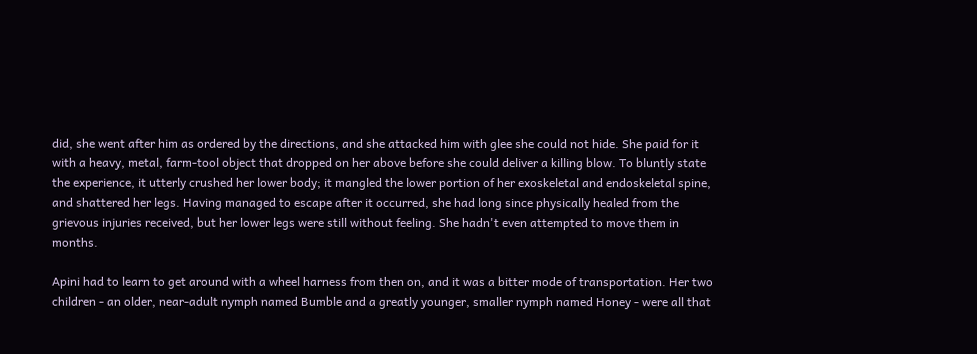did, she went after him as ordered by the directions, and she attacked him with glee she could not hide. She paid for it with a heavy, metal, farm-tool object that dropped on her above before she could deliver a killing blow. To bluntly state the experience, it utterly crushed her lower body; it mangled the lower portion of her exoskeletal and endoskeletal spine, and shattered her legs. Having managed to escape after it occurred, she had long since physically healed from the grievous injuries received, but her lower legs were still without feeling. She hadn't even attempted to move them in months.

Apini had to learn to get around with a wheel harness from then on, and it was a bitter mode of transportation. Her two children - an older, near-adult nymph named Bumble and a greatly younger, smaller nymph named Honey - were all that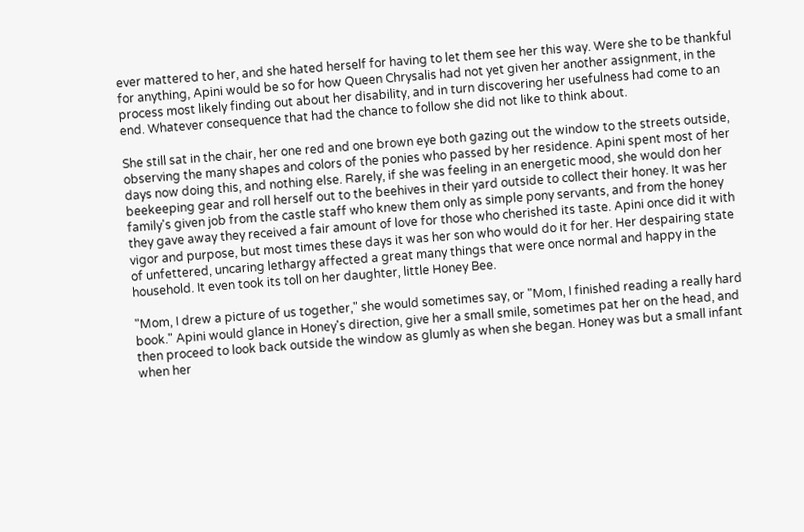ever mattered to her, and she hated herself for having to let them see her this way. Were she to be thankful for anything, Apini would be so for how Queen Chrysalis had not yet given her another assignment, in the process most likely finding out about her disability, and in turn discovering her usefulness had come to an end. Whatever consequence that had the chance to follow she did not like to think about.

She still sat in the chair, her one red and one brown eye both gazing out the window to the streets outside, observing the many shapes and colors of the ponies who passed by her residence. Apini spent most of her days now doing this, and nothing else. Rarely, if she was feeling in an energetic mood, she would don her beekeeping gear and roll herself out to the beehives in their yard outside to collect their honey. It was her family's given job from the castle staff who knew them only as simple pony servants, and from the honey they gave away they received a fair amount of love for those who cherished its taste. Apini once did it with vigor and purpose, but most times these days it was her son who would do it for her. Her despairing state of unfettered, uncaring lethargy affected a great many things that were once normal and happy in the household. It even took its toll on her daughter, little Honey Bee.

"Mom, I drew a picture of us together," she would sometimes say, or "Mom, I finished reading a really hard book." Apini would glance in Honey's direction, give her a small smile, sometimes pat her on the head, and then proceed to look back outside the window as glumly as when she began. Honey was but a small infant when her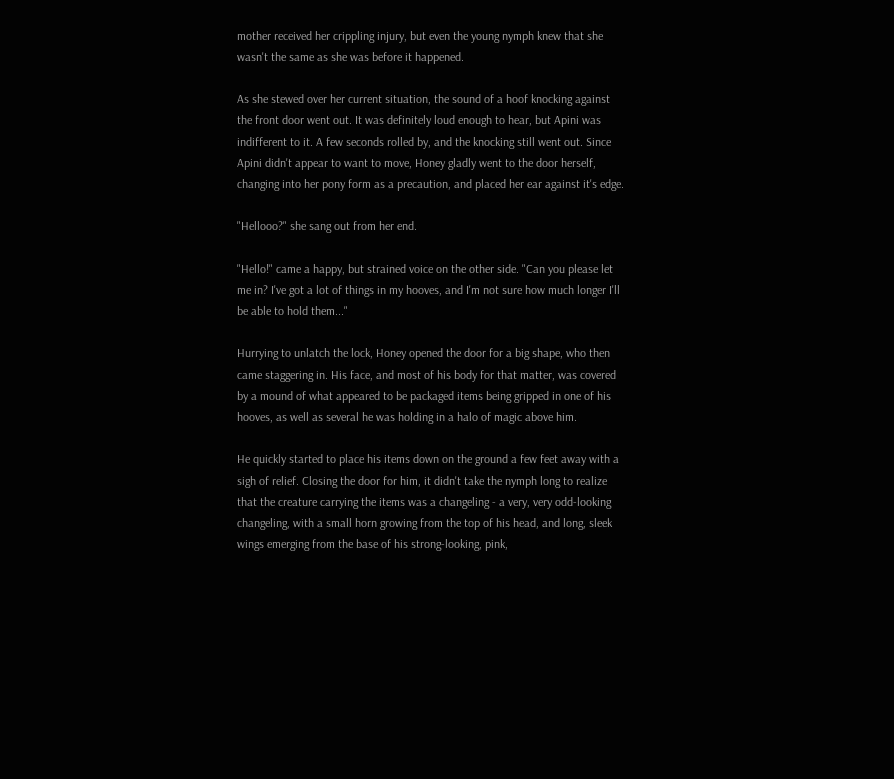mother received her crippling injury, but even the young nymph knew that she wasn't the same as she was before it happened.

As she stewed over her current situation, the sound of a hoof knocking against the front door went out. It was definitely loud enough to hear, but Apini was indifferent to it. A few seconds rolled by, and the knocking still went out. Since Apini didn't appear to want to move, Honey gladly went to the door herself, changing into her pony form as a precaution, and placed her ear against it's edge.

"Hellooo?" she sang out from her end.

"Hello!" came a happy, but strained voice on the other side. "Can you please let me in? I've got a lot of things in my hooves, and I'm not sure how much longer I'll be able to hold them..."

Hurrying to unlatch the lock, Honey opened the door for a big shape, who then came staggering in. His face, and most of his body for that matter, was covered by a mound of what appeared to be packaged items being gripped in one of his hooves, as well as several he was holding in a halo of magic above him.

He quickly started to place his items down on the ground a few feet away with a sigh of relief. Closing the door for him, it didn't take the nymph long to realize that the creature carrying the items was a changeling - a very, very odd-looking changeling, with a small horn growing from the top of his head, and long, sleek wings emerging from the base of his strong-looking, pink,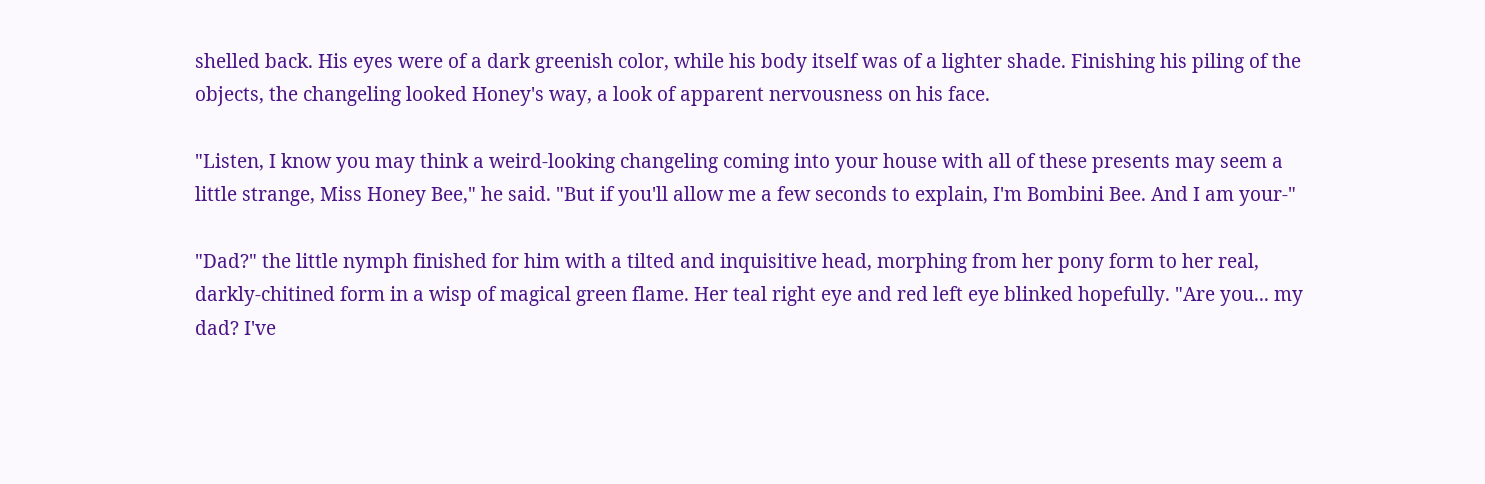shelled back. His eyes were of a dark greenish color, while his body itself was of a lighter shade. Finishing his piling of the objects, the changeling looked Honey's way, a look of apparent nervousness on his face.

"Listen, I know you may think a weird-looking changeling coming into your house with all of these presents may seem a little strange, Miss Honey Bee," he said. "But if you'll allow me a few seconds to explain, I'm Bombini Bee. And I am your-"

"Dad?" the little nymph finished for him with a tilted and inquisitive head, morphing from her pony form to her real, darkly-chitined form in a wisp of magical green flame. Her teal right eye and red left eye blinked hopefully. "Are you... my dad? I've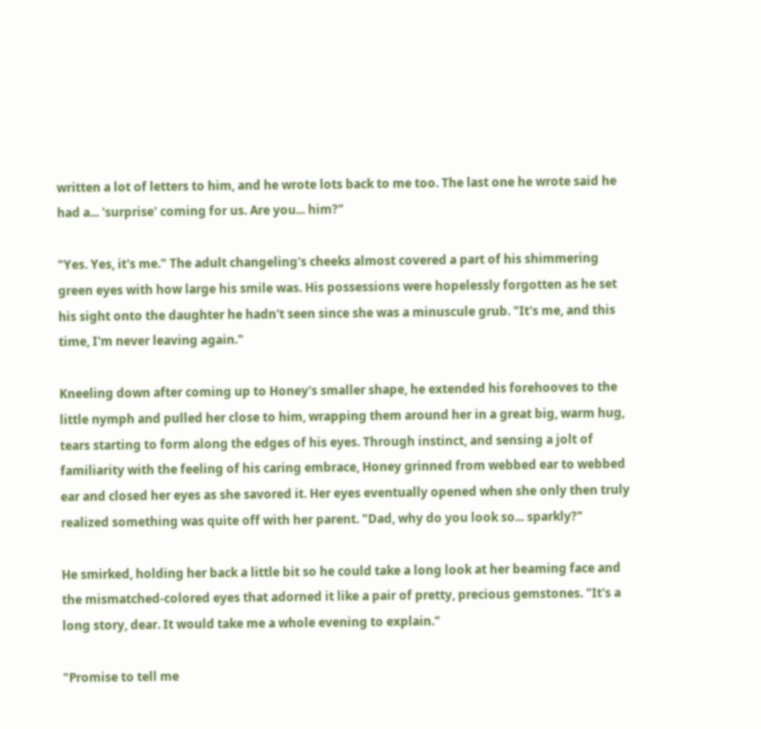written a lot of letters to him, and he wrote lots back to me too. The last one he wrote said he had a... 'surprise' coming for us. Are you... him?"

"Yes. Yes, it's me." The adult changeling's cheeks almost covered a part of his shimmering green eyes with how large his smile was. His possessions were hopelessly forgotten as he set his sight onto the daughter he hadn't seen since she was a minuscule grub. "It's me, and this time, I'm never leaving again."

Kneeling down after coming up to Honey's smaller shape, he extended his forehooves to the little nymph and pulled her close to him, wrapping them around her in a great big, warm hug, tears starting to form along the edges of his eyes. Through instinct, and sensing a jolt of familiarity with the feeling of his caring embrace, Honey grinned from webbed ear to webbed ear and closed her eyes as she savored it. Her eyes eventually opened when she only then truly realized something was quite off with her parent. "Dad, why do you look so... sparkly?"

He smirked, holding her back a little bit so he could take a long look at her beaming face and the mismatched-colored eyes that adorned it like a pair of pretty, precious gemstones. "It's a long story, dear. It would take me a whole evening to explain."

"Promise to tell me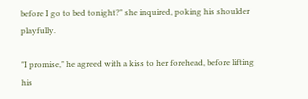before I go to bed tonight?" she inquired, poking his shoulder playfully.

"I promise," he agreed with a kiss to her forehead, before lifting his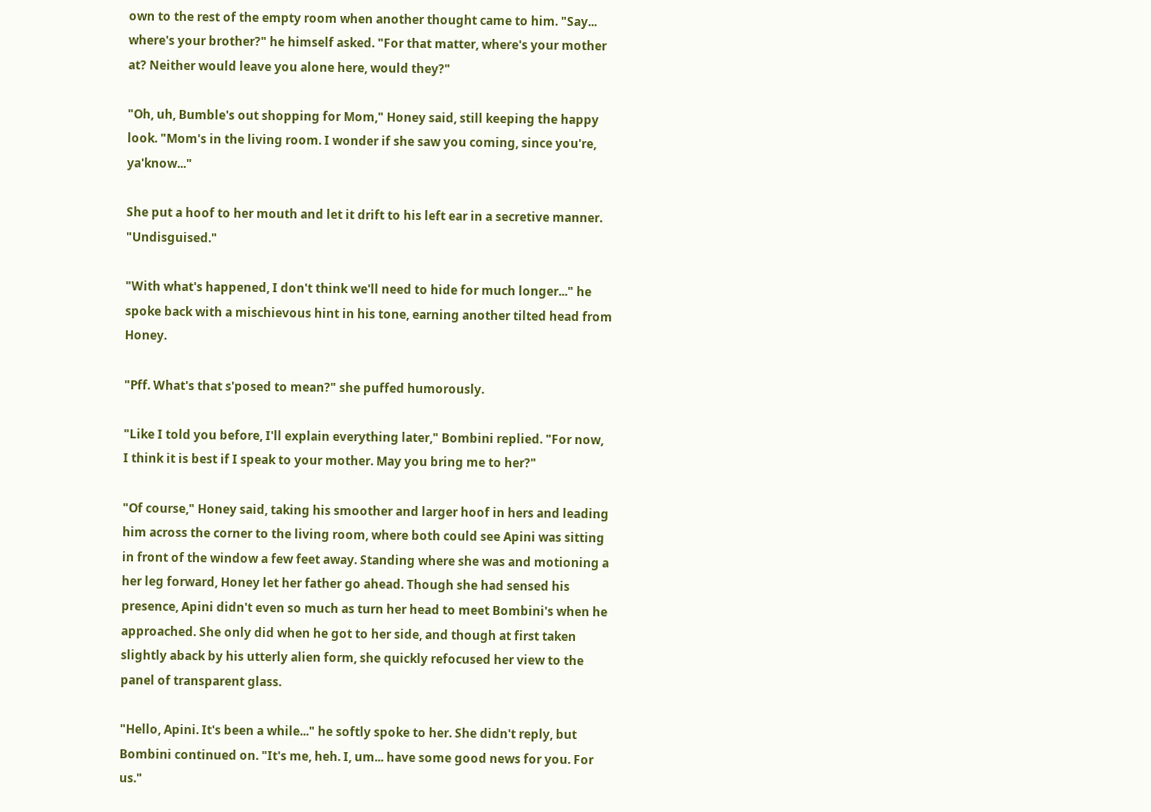own to the rest of the empty room when another thought came to him. "Say... where's your brother?" he himself asked. "For that matter, where's your mother at? Neither would leave you alone here, would they?"

"Oh, uh, Bumble's out shopping for Mom," Honey said, still keeping the happy look. "Mom's in the living room. I wonder if she saw you coming, since you're, ya'know..."

She put a hoof to her mouth and let it drift to his left ear in a secretive manner. "Undisguised."

"With what's happened, I don't think we'll need to hide for much longer..." he spoke back with a mischievous hint in his tone, earning another tilted head from Honey.

"Pff. What's that s'posed to mean?" she puffed humorously.

"Like I told you before, I'll explain everything later," Bombini replied. "For now, I think it is best if I speak to your mother. May you bring me to her?"

"Of course," Honey said, taking his smoother and larger hoof in hers and leading him across the corner to the living room, where both could see Apini was sitting in front of the window a few feet away. Standing where she was and motioning a her leg forward, Honey let her father go ahead. Though she had sensed his presence, Apini didn't even so much as turn her head to meet Bombini's when he approached. She only did when he got to her side, and though at first taken slightly aback by his utterly alien form, she quickly refocused her view to the panel of transparent glass.

"Hello, Apini. It's been a while..." he softly spoke to her. She didn't reply, but Bombini continued on. "It's me, heh. I, um... have some good news for you. For us."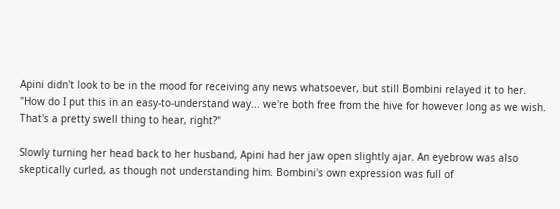Apini didn't look to be in the mood for receiving any news whatsoever, but still Bombini relayed it to her. "How do I put this in an easy-to-understand way... we're both free from the hive for however long as we wish. That's a pretty swell thing to hear, right?"

Slowly turning her head back to her husband, Apini had her jaw open slightly ajar. An eyebrow was also skeptically curled, as though not understanding him. Bombini's own expression was full of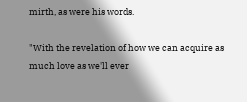mirth, as were his words.

"With the revelation of how we can acquire as much love as we'll ever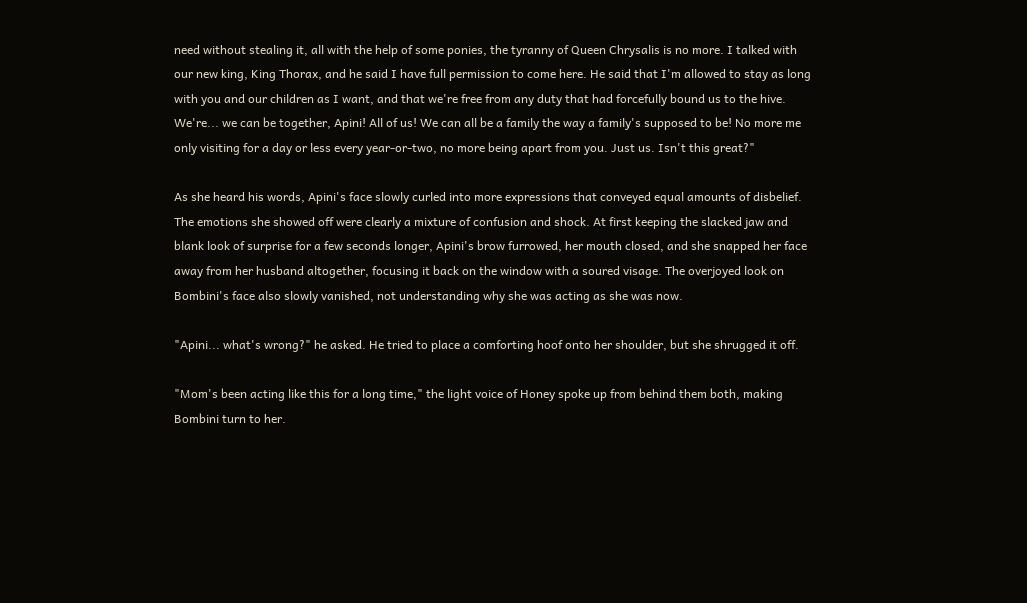need without stealing it, all with the help of some ponies, the tyranny of Queen Chrysalis is no more. I talked with our new king, King Thorax, and he said I have full permission to come here. He said that I'm allowed to stay as long with you and our children as I want, and that we're free from any duty that had forcefully bound us to the hive. We're... we can be together, Apini! All of us! We can all be a family the way a family's supposed to be! No more me only visiting for a day or less every year-or-two, no more being apart from you. Just us. Isn't this great?"

As she heard his words, Apini's face slowly curled into more expressions that conveyed equal amounts of disbelief. The emotions she showed off were clearly a mixture of confusion and shock. At first keeping the slacked jaw and blank look of surprise for a few seconds longer, Apini's brow furrowed, her mouth closed, and she snapped her face away from her husband altogether, focusing it back on the window with a soured visage. The overjoyed look on Bombini's face also slowly vanished, not understanding why she was acting as she was now.

"Apini... what's wrong?" he asked. He tried to place a comforting hoof onto her shoulder, but she shrugged it off.

"Mom's been acting like this for a long time," the light voice of Honey spoke up from behind them both, making Bombini turn to her.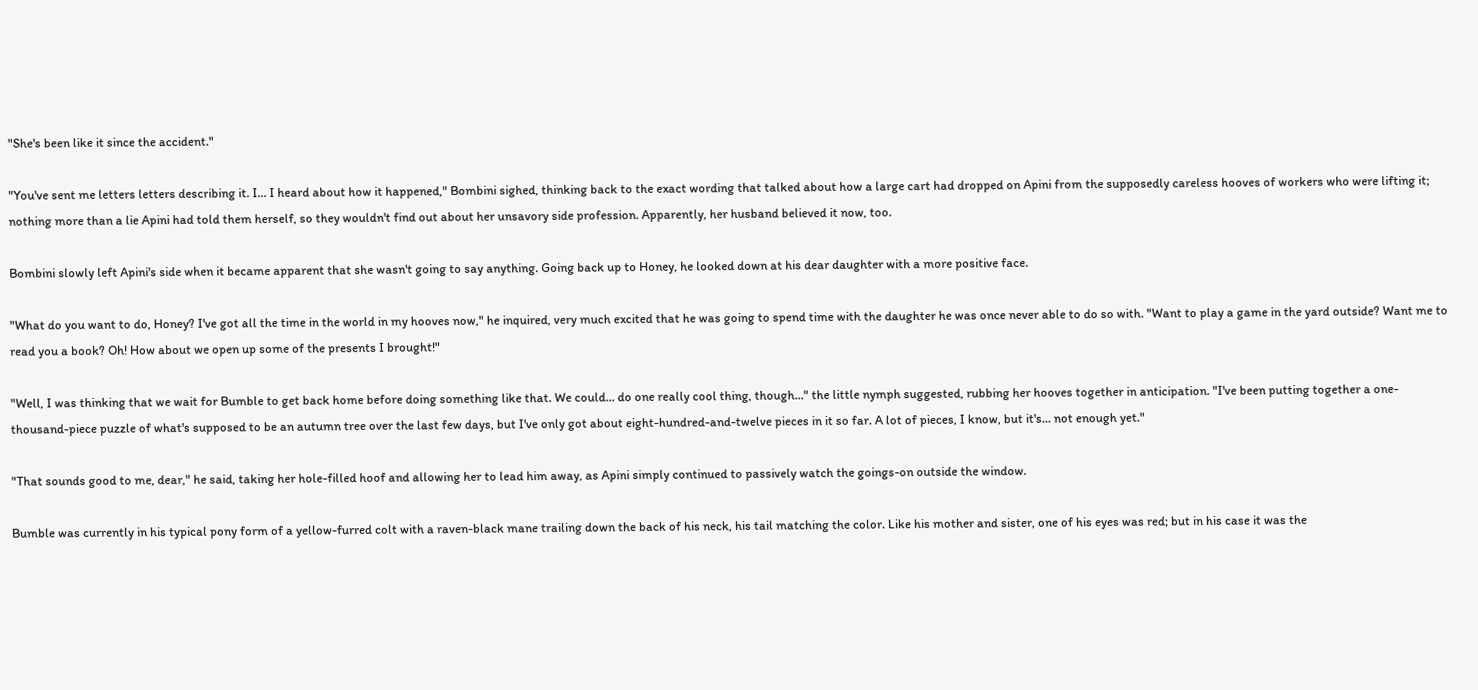"She's been like it since the accident."

"You've sent me letters letters describing it. I... I heard about how it happened," Bombini sighed, thinking back to the exact wording that talked about how a large cart had dropped on Apini from the supposedly careless hooves of workers who were lifting it; nothing more than a lie Apini had told them herself, so they wouldn't find out about her unsavory side profession. Apparently, her husband believed it now, too.

Bombini slowly left Apini's side when it became apparent that she wasn't going to say anything. Going back up to Honey, he looked down at his dear daughter with a more positive face.

"What do you want to do, Honey? I've got all the time in the world in my hooves now," he inquired, very much excited that he was going to spend time with the daughter he was once never able to do so with. "Want to play a game in the yard outside? Want me to read you a book? Oh! How about we open up some of the presents I brought!"

"Well, I was thinking that we wait for Bumble to get back home before doing something like that. We could... do one really cool thing, though..." the little nymph suggested, rubbing her hooves together in anticipation. "I've been putting together a one-thousand-piece puzzle of what's supposed to be an autumn tree over the last few days, but I've only got about eight-hundred-and-twelve pieces in it so far. A lot of pieces, I know, but it's... not enough yet."

"That sounds good to me, dear," he said, taking her hole-filled hoof and allowing her to lead him away, as Apini simply continued to passively watch the goings-on outside the window.

Bumble was currently in his typical pony form of a yellow-furred colt with a raven-black mane trailing down the back of his neck, his tail matching the color. Like his mother and sister, one of his eyes was red; but in his case it was the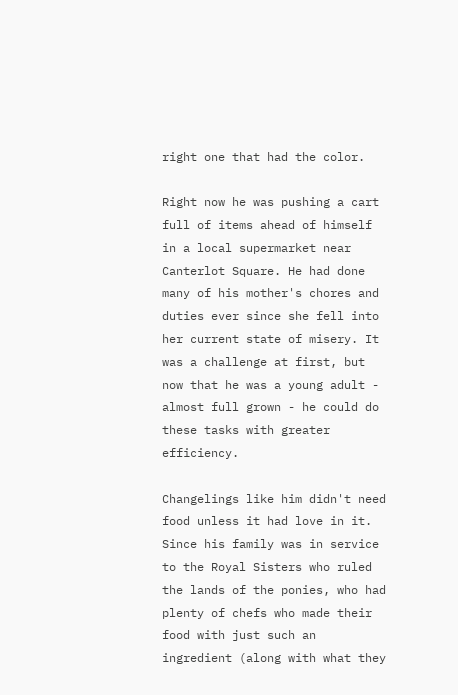right one that had the color.

Right now he was pushing a cart full of items ahead of himself in a local supermarket near Canterlot Square. He had done many of his mother's chores and duties ever since she fell into her current state of misery. It was a challenge at first, but now that he was a young adult - almost full grown - he could do these tasks with greater efficiency.

Changelings like him didn't need food unless it had love in it. Since his family was in service to the Royal Sisters who ruled the lands of the ponies, who had plenty of chefs who made their food with just such an ingredient (along with what they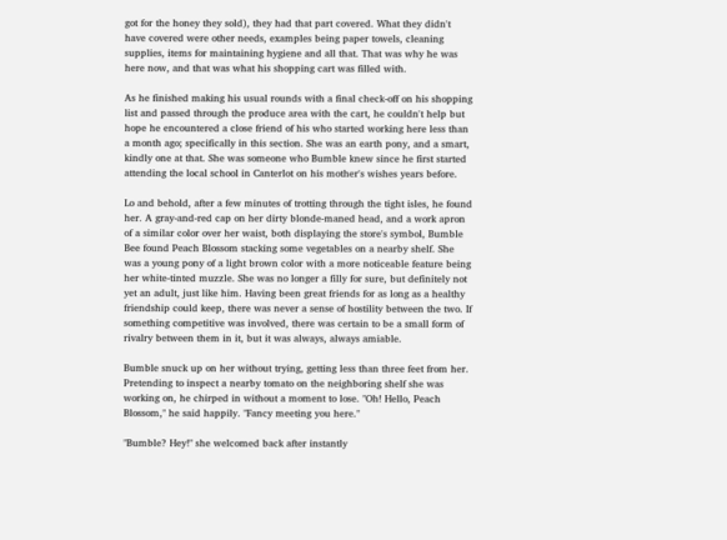got for the honey they sold), they had that part covered. What they didn't have covered were other needs, examples being paper towels, cleaning supplies, items for maintaining hygiene and all that. That was why he was here now, and that was what his shopping cart was filled with.

As he finished making his usual rounds with a final check-off on his shopping list and passed through the produce area with the cart, he couldn't help but hope he encountered a close friend of his who started working here less than a month ago; specifically in this section. She was an earth pony, and a smart, kindly one at that. She was someone who Bumble knew since he first started attending the local school in Canterlot on his mother's wishes years before.

Lo and behold, after a few minutes of trotting through the tight isles, he found her. A gray-and-red cap on her dirty blonde-maned head, and a work apron of a similar color over her waist, both displaying the store's symbol, Bumble Bee found Peach Blossom stacking some vegetables on a nearby shelf. She was a young pony of a light brown color with a more noticeable feature being her white-tinted muzzle. She was no longer a filly for sure, but definitely not yet an adult, just like him. Having been great friends for as long as a healthy friendship could keep, there was never a sense of hostility between the two. If something competitive was involved, there was certain to be a small form of rivalry between them in it, but it was always, always amiable.

Bumble snuck up on her without trying, getting less than three feet from her. Pretending to inspect a nearby tomato on the neighboring shelf she was working on, he chirped in without a moment to lose. "Oh! Hello, Peach Blossom," he said happily. "Fancy meeting you here."

"Bumble? Hey!" she welcomed back after instantly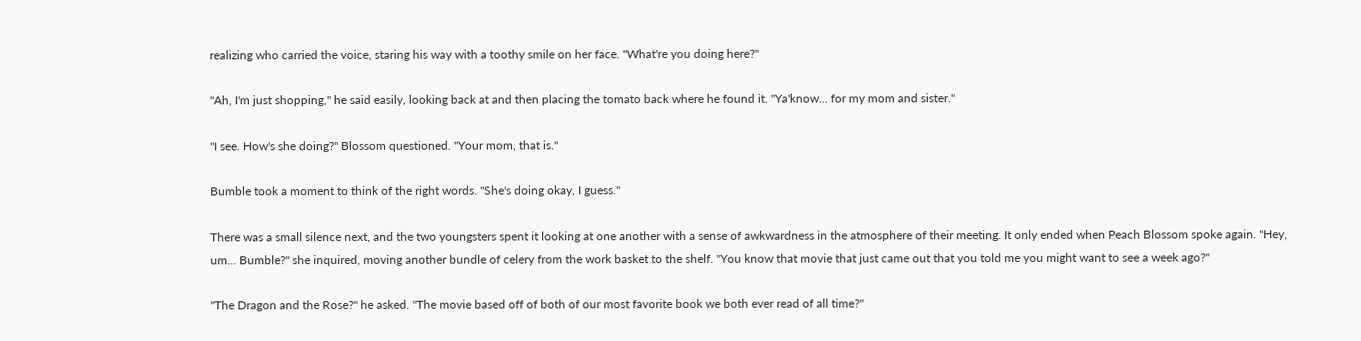realizing who carried the voice, staring his way with a toothy smile on her face. "What're you doing here?"

"Ah, I'm just shopping," he said easily, looking back at and then placing the tomato back where he found it. "Ya'know... for my mom and sister."

"I see. How's she doing?" Blossom questioned. "Your mom, that is."

Bumble took a moment to think of the right words. "She's doing okay, I guess."

There was a small silence next, and the two youngsters spent it looking at one another with a sense of awkwardness in the atmosphere of their meeting. It only ended when Peach Blossom spoke again. "Hey, um... Bumble?" she inquired, moving another bundle of celery from the work basket to the shelf. "You know that movie that just came out that you told me you might want to see a week ago?"

"The Dragon and the Rose?" he asked. "The movie based off of both of our most favorite book we both ever read of all time?"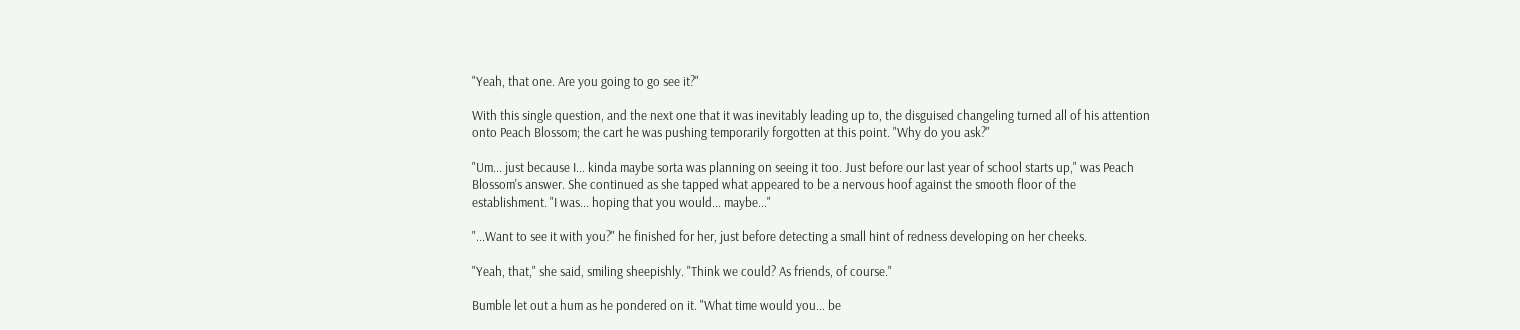"Yeah, that one. Are you going to go see it?"

With this single question, and the next one that it was inevitably leading up to, the disguised changeling turned all of his attention onto Peach Blossom; the cart he was pushing temporarily forgotten at this point. "Why do you ask?"

"Um... just because I... kinda maybe sorta was planning on seeing it too. Just before our last year of school starts up," was Peach Blossom's answer. She continued as she tapped what appeared to be a nervous hoof against the smooth floor of the establishment. "I was... hoping that you would... maybe..."

"...Want to see it with you?" he finished for her, just before detecting a small hint of redness developing on her cheeks.

"Yeah, that," she said, smiling sheepishly. "Think we could? As friends, of course."

Bumble let out a hum as he pondered on it. "What time would you... be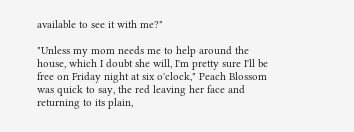available to see it with me?"

"Unless my mom needs me to help around the house, which I doubt she will, I'm pretty sure I'll be free on Friday night at six o'clock," Peach Blossom was quick to say, the red leaving her face and returning to its plain,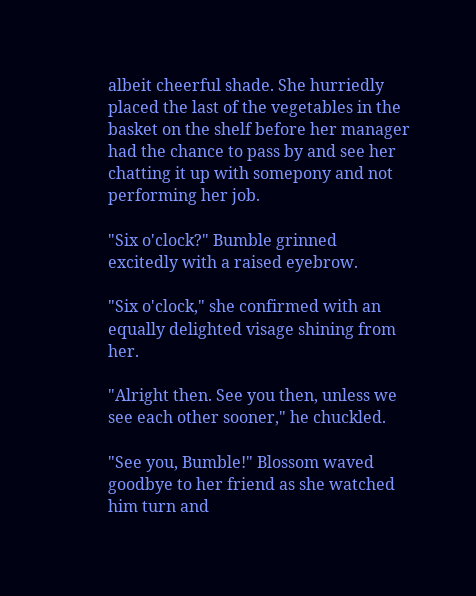albeit cheerful shade. She hurriedly placed the last of the vegetables in the basket on the shelf before her manager had the chance to pass by and see her chatting it up with somepony and not performing her job.

"Six o'clock?" Bumble grinned excitedly with a raised eyebrow.

"Six o'clock," she confirmed with an equally delighted visage shining from her.

"Alright then. See you then, unless we see each other sooner," he chuckled.

"See you, Bumble!" Blossom waved goodbye to her friend as she watched him turn and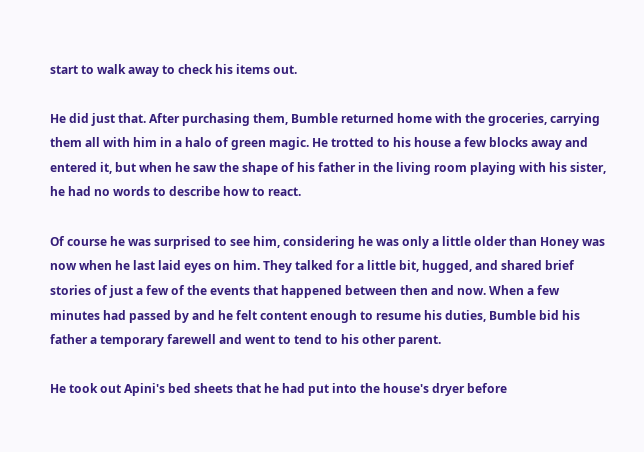start to walk away to check his items out.

He did just that. After purchasing them, Bumble returned home with the groceries, carrying them all with him in a halo of green magic. He trotted to his house a few blocks away and entered it, but when he saw the shape of his father in the living room playing with his sister, he had no words to describe how to react.

Of course he was surprised to see him, considering he was only a little older than Honey was now when he last laid eyes on him. They talked for a little bit, hugged, and shared brief stories of just a few of the events that happened between then and now. When a few minutes had passed by and he felt content enough to resume his duties, Bumble bid his father a temporary farewell and went to tend to his other parent.

He took out Apini's bed sheets that he had put into the house's dryer before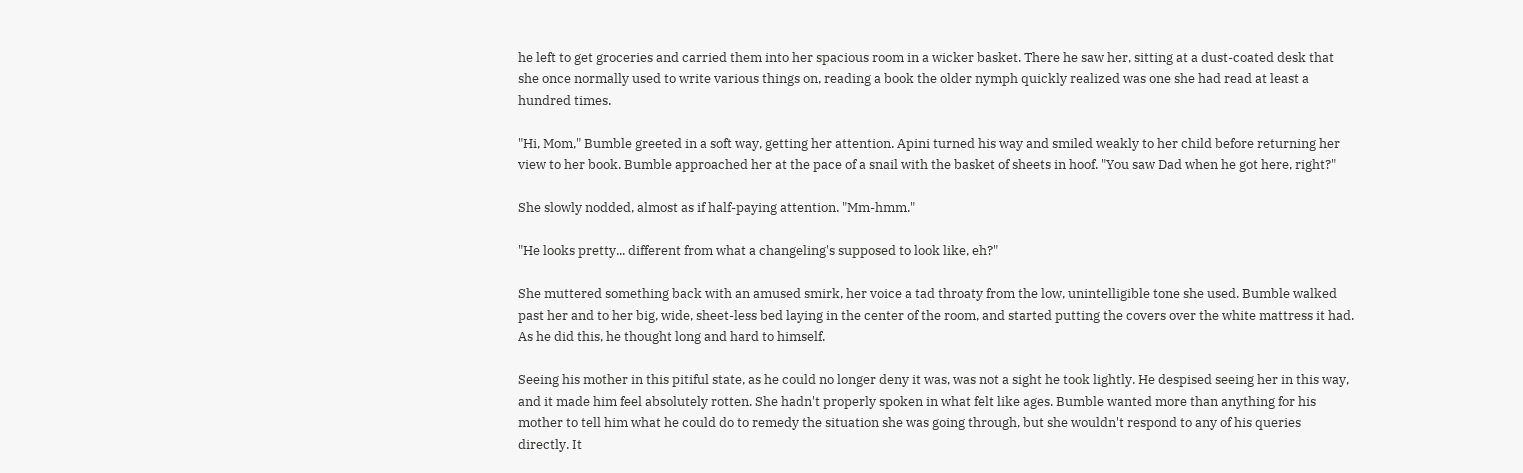he left to get groceries and carried them into her spacious room in a wicker basket. There he saw her, sitting at a dust-coated desk that she once normally used to write various things on, reading a book the older nymph quickly realized was one she had read at least a hundred times.

"Hi, Mom," Bumble greeted in a soft way, getting her attention. Apini turned his way and smiled weakly to her child before returning her view to her book. Bumble approached her at the pace of a snail with the basket of sheets in hoof. "You saw Dad when he got here, right?"

She slowly nodded, almost as if half-paying attention. "Mm-hmm."

"He looks pretty... different from what a changeling's supposed to look like, eh?"

She muttered something back with an amused smirk, her voice a tad throaty from the low, unintelligible tone she used. Bumble walked past her and to her big, wide, sheet-less bed laying in the center of the room, and started putting the covers over the white mattress it had. As he did this, he thought long and hard to himself.

Seeing his mother in this pitiful state, as he could no longer deny it was, was not a sight he took lightly. He despised seeing her in this way, and it made him feel absolutely rotten. She hadn't properly spoken in what felt like ages. Bumble wanted more than anything for his mother to tell him what he could do to remedy the situation she was going through, but she wouldn't respond to any of his queries directly. It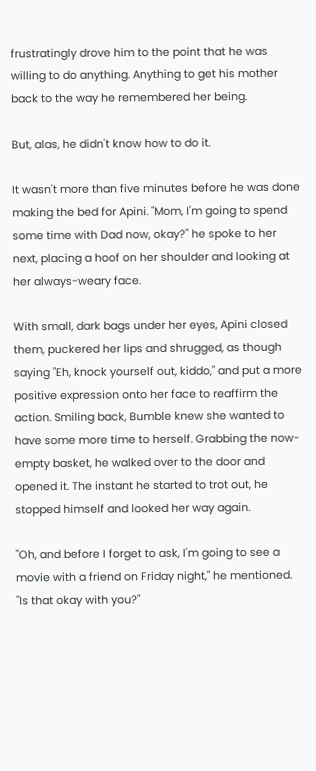frustratingly drove him to the point that he was willing to do anything. Anything to get his mother back to the way he remembered her being.

But, alas, he didn't know how to do it.

It wasn't more than five minutes before he was done making the bed for Apini. "Mom, I'm going to spend some time with Dad now, okay?" he spoke to her next, placing a hoof on her shoulder and looking at her always-weary face.

With small, dark bags under her eyes, Apini closed them, puckered her lips and shrugged, as though saying "Eh, knock yourself out, kiddo," and put a more positive expression onto her face to reaffirm the action. Smiling back, Bumble knew she wanted to have some more time to herself. Grabbing the now-empty basket, he walked over to the door and opened it. The instant he started to trot out, he stopped himself and looked her way again.

"Oh, and before I forget to ask, I'm going to see a movie with a friend on Friday night," he mentioned. "Is that okay with you?"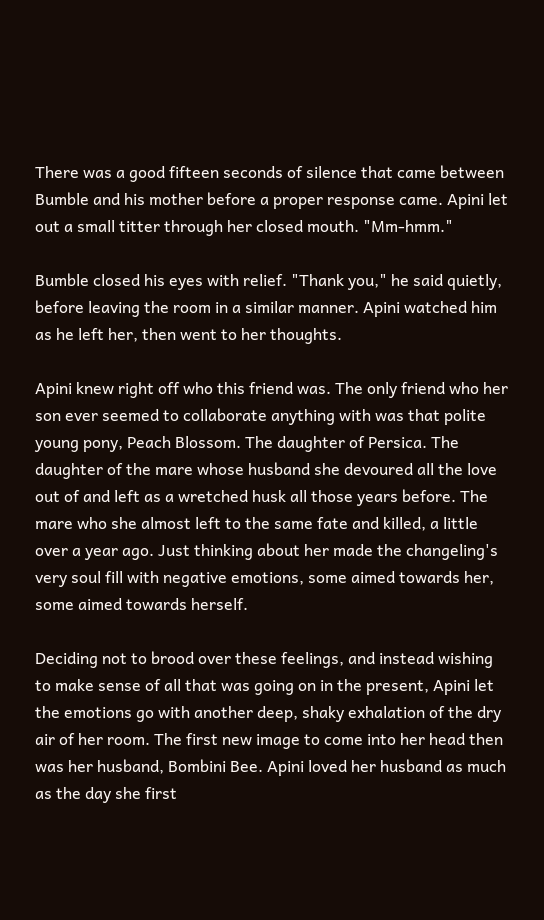There was a good fifteen seconds of silence that came between Bumble and his mother before a proper response came. Apini let out a small titter through her closed mouth. "Mm-hmm."

Bumble closed his eyes with relief. "Thank you," he said quietly, before leaving the room in a similar manner. Apini watched him as he left her, then went to her thoughts.

Apini knew right off who this friend was. The only friend who her son ever seemed to collaborate anything with was that polite young pony, Peach Blossom. The daughter of Persica. The daughter of the mare whose husband she devoured all the love out of and left as a wretched husk all those years before. The mare who she almost left to the same fate and killed, a little over a year ago. Just thinking about her made the changeling's very soul fill with negative emotions, some aimed towards her, some aimed towards herself.

Deciding not to brood over these feelings, and instead wishing to make sense of all that was going on in the present, Apini let the emotions go with another deep, shaky exhalation of the dry air of her room. The first new image to come into her head then was her husband, Bombini Bee. Apini loved her husband as much as the day she first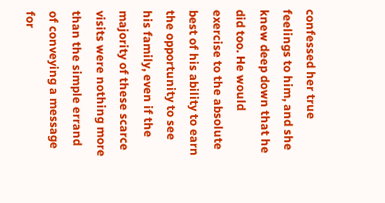confessed her true feelings to him, and she knew deep down that he did too. He would exercise to the absolute best of his ability to earn the opportunity to see his family, even if the majority of these scarce visits were nothing more than the simple errand of conveying a message for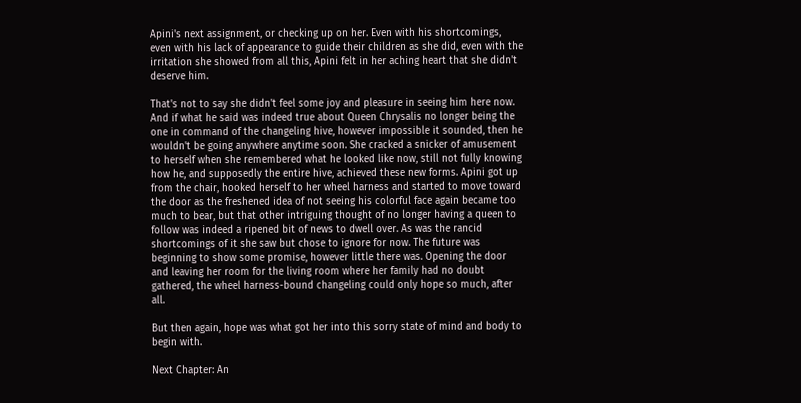Apini's next assignment, or checking up on her. Even with his shortcomings, even with his lack of appearance to guide their children as she did, even with the irritation she showed from all this, Apini felt in her aching heart that she didn't deserve him.

That's not to say she didn't feel some joy and pleasure in seeing him here now. And if what he said was indeed true about Queen Chrysalis no longer being the one in command of the changeling hive, however impossible it sounded, then he wouldn't be going anywhere anytime soon. She cracked a snicker of amusement to herself when she remembered what he looked like now, still not fully knowing how he, and supposedly the entire hive, achieved these new forms. Apini got up from the chair, hooked herself to her wheel harness and started to move toward the door as the freshened idea of not seeing his colorful face again became too much to bear, but that other intriguing thought of no longer having a queen to follow was indeed a ripened bit of news to dwell over. As was the rancid shortcomings of it she saw but chose to ignore for now. The future was beginning to show some promise, however little there was. Opening the door and leaving her room for the living room where her family had no doubt gathered, the wheel harness-bound changeling could only hope so much, after all.

But then again, hope was what got her into this sorry state of mind and body to begin with.

Next Chapter: An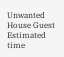Unwanted House Guest Estimated time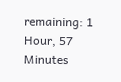remaining: 1 Hour, 57 Minutes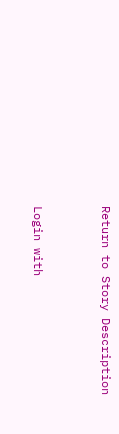Return to Story Description


Login with